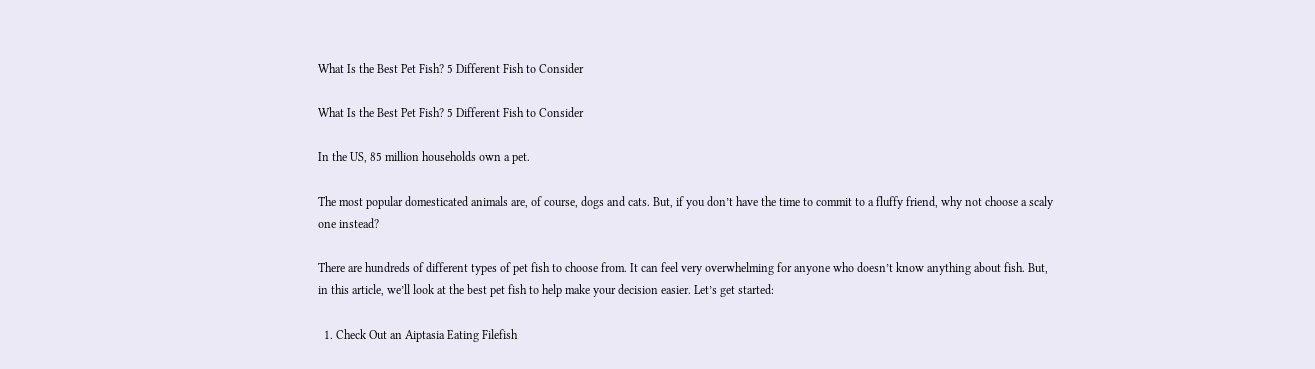What Is the Best Pet Fish? 5 Different Fish to Consider

What Is the Best Pet Fish? 5 Different Fish to Consider

In the US, 85 million households own a pet.

The most popular domesticated animals are, of course, dogs and cats. But, if you don’t have the time to commit to a fluffy friend, why not choose a scaly one instead?

There are hundreds of different types of pet fish to choose from. It can feel very overwhelming for anyone who doesn’t know anything about fish. But, in this article, we’ll look at the best pet fish to help make your decision easier. Let’s get started:

  1. Check Out an Aiptasia Eating Filefish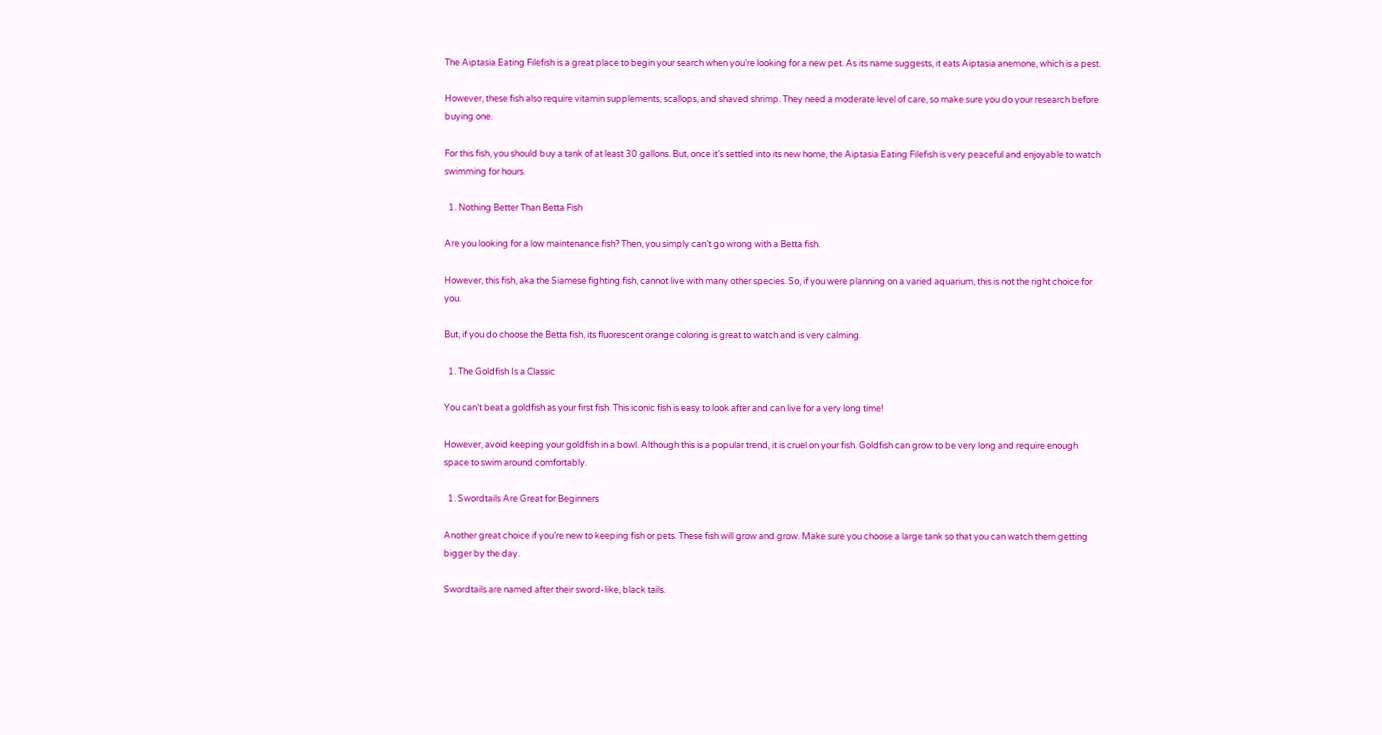The Aiptasia Eating Filefish is a great place to begin your search when you’re looking for a new pet. As its name suggests, it eats Aiptasia anemone, which is a pest.

However, these fish also require vitamin supplements, scallops, and shaved shrimp. They need a moderate level of care, so make sure you do your research before buying one.

For this fish, you should buy a tank of at least 30 gallons. But, once it’s settled into its new home, the Aiptasia Eating Filefish is very peaceful and enjoyable to watch swimming for hours.

  1. Nothing Better Than Betta Fish

Are you looking for a low maintenance fish? Then, you simply can’t go wrong with a Betta fish.

However, this fish, aka the Siamese fighting fish, cannot live with many other species. So, if you were planning on a varied aquarium, this is not the right choice for you.

But, if you do choose the Betta fish, its fluorescent orange coloring is great to watch and is very calming.

  1. The Goldfish Is a Classic

You can’t beat a goldfish as your first fish. This iconic fish is easy to look after and can live for a very long time!

However, avoid keeping your goldfish in a bowl. Although this is a popular trend, it is cruel on your fish. Goldfish can grow to be very long and require enough space to swim around comfortably.

  1. Swordtails Are Great for Beginners

Another great choice if you’re new to keeping fish or pets. These fish will grow and grow. Make sure you choose a large tank so that you can watch them getting bigger by the day.

Swordtails are named after their sword-like, black tails.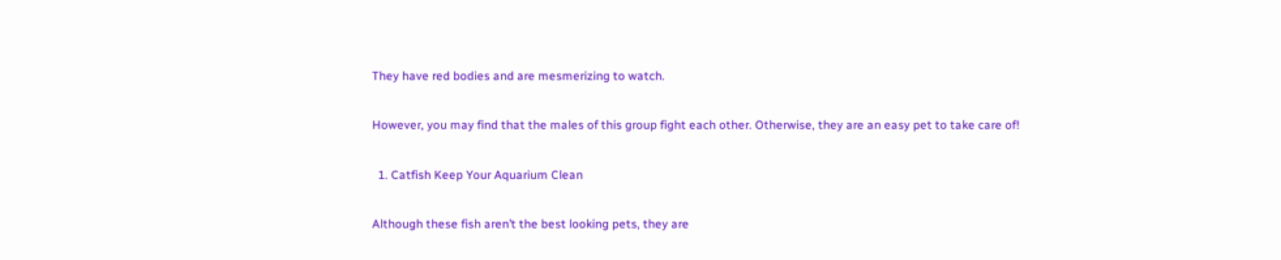They have red bodies and are mesmerizing to watch.

However, you may find that the males of this group fight each other. Otherwise, they are an easy pet to take care of!

  1. Catfish Keep Your Aquarium Clean

Although these fish aren’t the best looking pets, they are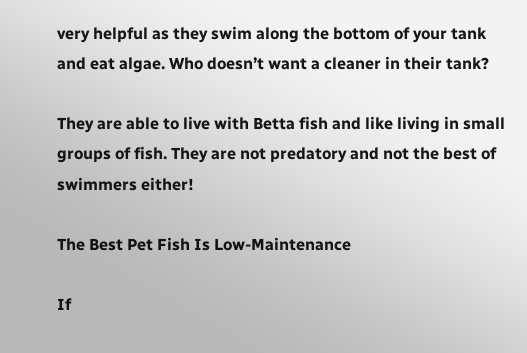very helpful as they swim along the bottom of your tank and eat algae. Who doesn’t want a cleaner in their tank?

They are able to live with Betta fish and like living in small groups of fish. They are not predatory and not the best of swimmers either!

The Best Pet Fish Is Low-Maintenance

If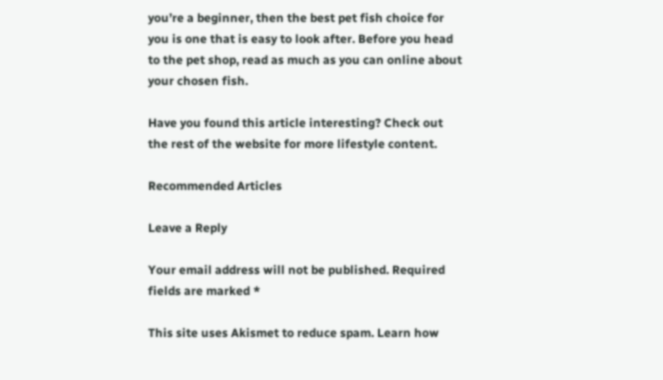you’re a beginner, then the best pet fish choice for you is one that is easy to look after. Before you head to the pet shop, read as much as you can online about your chosen fish.

Have you found this article interesting? Check out the rest of the website for more lifestyle content.

Recommended Articles

Leave a Reply

Your email address will not be published. Required fields are marked *

This site uses Akismet to reduce spam. Learn how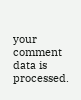your comment data is processed.